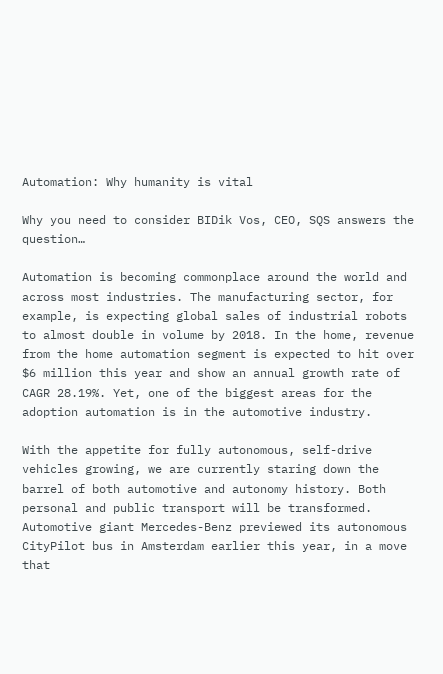Automation: Why humanity is vital

Why you need to consider BIDik Vos, CEO, SQS answers the question…

Automation is becoming commonplace around the world and across most industries. The manufacturing sector, for example, is expecting global sales of industrial robots to almost double in volume by 2018. In the home, revenue from the home automation segment is expected to hit over $6 million this year and show an annual growth rate of CAGR 28.19%. Yet, one of the biggest areas for the adoption automation is in the automotive industry.

With the appetite for fully autonomous, self-drive vehicles growing, we are currently staring down the barrel of both automotive and autonomy history. Both personal and public transport will be transformed. Automotive giant Mercedes-Benz previewed its autonomous CityPilot bus in Amsterdam earlier this year, in a move that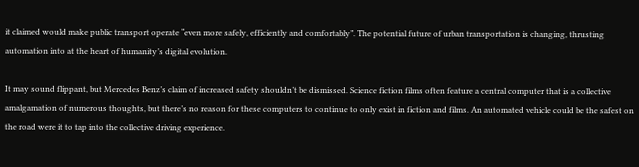it claimed would make public transport operate “even more safely, efficiently and comfortably”. The potential future of urban transportation is changing, thrusting automation into at the heart of humanity’s digital evolution.

It may sound flippant, but Mercedes Benz’s claim of increased safety shouldn’t be dismissed. Science fiction films often feature a central computer that is a collective amalgamation of numerous thoughts, but there’s no reason for these computers to continue to only exist in fiction and films. An automated vehicle could be the safest on the road were it to tap into the collective driving experience.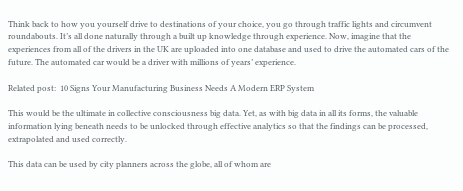Think back to how you yourself drive to destinations of your choice, you go through traffic lights and circumvent roundabouts. It’s all done naturally through a built up knowledge through experience. Now, imagine that the experiences from all of the drivers in the UK are uploaded into one database and used to drive the automated cars of the future. The automated car would be a driver with millions of years’ experience.

Related post:  10 Signs Your Manufacturing Business Needs A Modern ERP System

This would be the ultimate in collective consciousness big data. Yet, as with big data in all its forms, the valuable information lying beneath needs to be unlocked through effective analytics so that the findings can be processed, extrapolated and used correctly.

This data can be used by city planners across the globe, all of whom are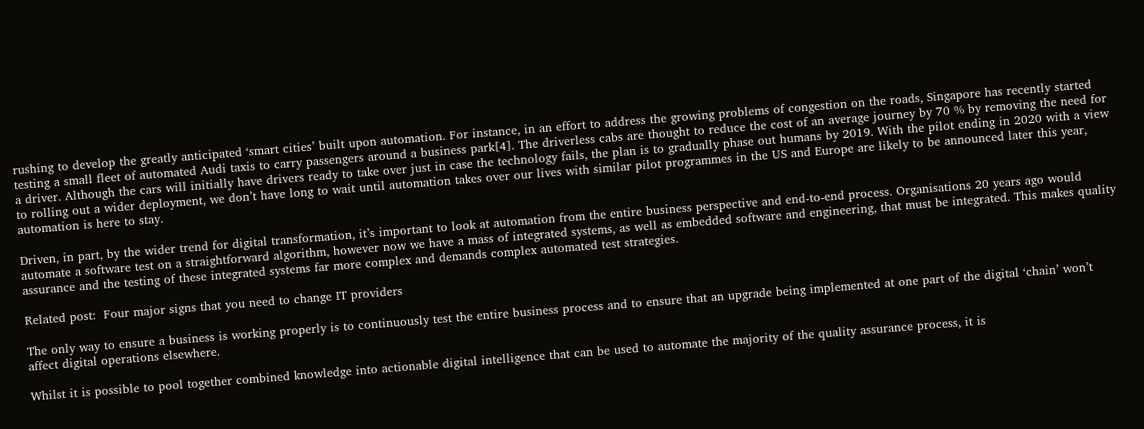rushing to develop the greatly anticipated ‘smart cities’ built upon automation. For instance, in an effort to address the growing problems of congestion on the roads, Singapore has recently started testing a small fleet of automated Audi taxis to carry passengers around a business park[4]. The driverless cabs are thought to reduce the cost of an average journey by 70 % by removing the need for a driver. Although the cars will initially have drivers ready to take over just in case the technology fails, the plan is to gradually phase out humans by 2019. With the pilot ending in 2020 with a view to rolling out a wider deployment, we don’t have long to wait until automation takes over our lives with similar pilot programmes in the US and Europe are likely to be announced later this year, automation is here to stay.

Driven, in part, by the wider trend for digital transformation, it’s important to look at automation from the entire business perspective and end-to-end process. Organisations 20 years ago would automate a software test on a straightforward algorithm, however now we have a mass of integrated systems, as well as embedded software and engineering, that must be integrated. This makes quality assurance and the testing of these integrated systems far more complex and demands complex automated test strategies.

Related post:  Four major signs that you need to change IT providers

The only way to ensure a business is working properly is to continuously test the entire business process and to ensure that an upgrade being implemented at one part of the digital ‘chain’ won’t affect digital operations elsewhere.

Whilst it is possible to pool together combined knowledge into actionable digital intelligence that can be used to automate the majority of the quality assurance process, it is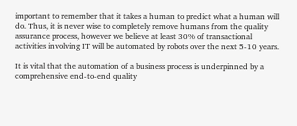important to remember that it takes a human to predict what a human will do. Thus, it is never wise to completely remove humans from the quality assurance process, however we believe at least 30% of transactional activities involving IT will be automated by robots over the next 5-10 years.

It is vital that the automation of a business process is underpinned by a comprehensive end-to-end quality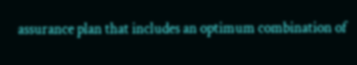assurance plan that includes an optimum combination of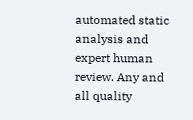automated static analysis and expert human review. Any and all quality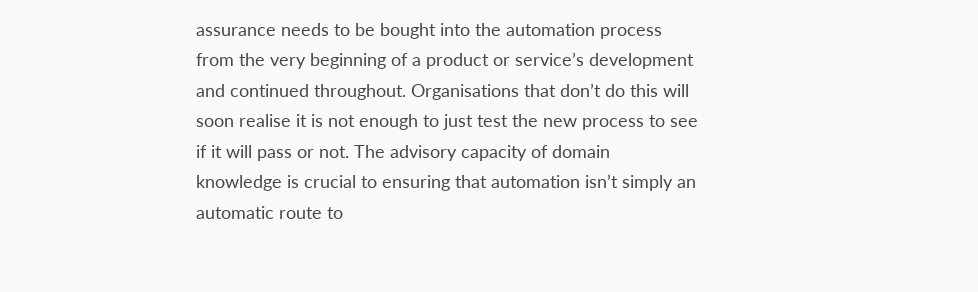assurance needs to be bought into the automation process from the very beginning of a product or service’s development and continued throughout. Organisations that don’t do this will soon realise it is not enough to just test the new process to see if it will pass or not. The advisory capacity of domain knowledge is crucial to ensuring that automation isn’t simply an automatic route to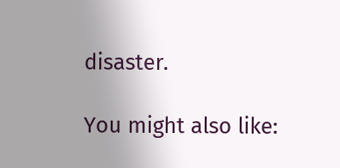disaster.

You might also like: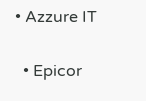• Azzure IT

  • Epicor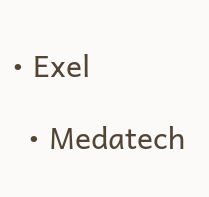• Exel

  • Medatech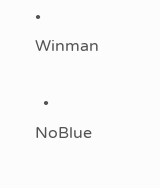• Winman

  • NoBlue